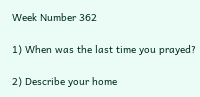Week Number 362

1) When was the last time you prayed?

2) Describe your home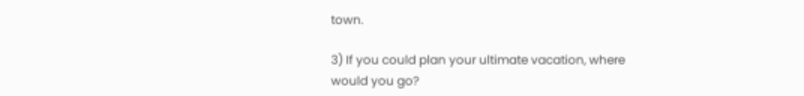town.

3) If you could plan your ultimate vacation, where would you go?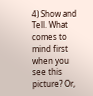4) Show and Tell. What comes to mind first when you see this picture? Or,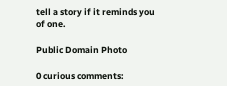tell a story if it reminds you of one.

Public Domain Photo

0 curious comments: